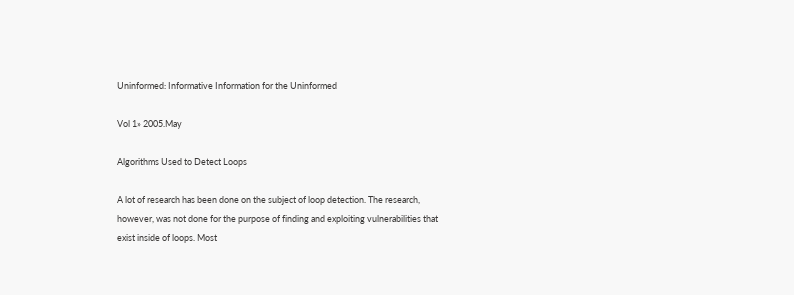Uninformed: Informative Information for the Uninformed

Vol 1» 2005.May

Algorithms Used to Detect Loops

A lot of research has been done on the subject of loop detection. The research, however, was not done for the purpose of finding and exploiting vulnerabilities that exist inside of loops. Most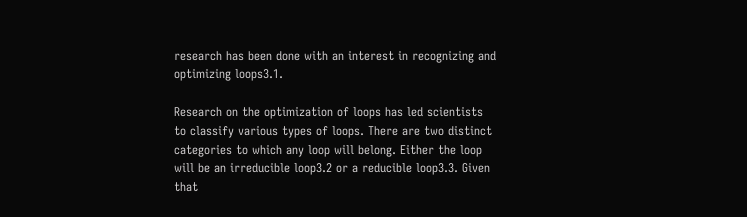research has been done with an interest in recognizing and optimizing loops3.1.

Research on the optimization of loops has led scientists to classify various types of loops. There are two distinct categories to which any loop will belong. Either the loop will be an irreducible loop3.2 or a reducible loop3.3. Given that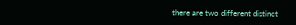there are two different distinct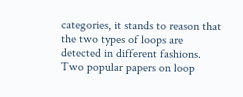categories, it stands to reason that the two types of loops are detected in different fashions. Two popular papers on loop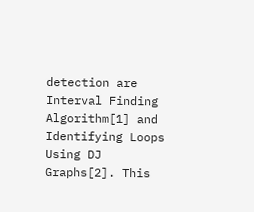detection are Interval Finding Algorithm[1] and Identifying Loops Using DJ Graphs[2]. This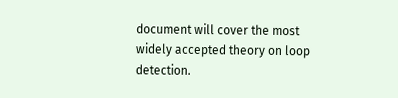document will cover the most widely accepted theory on loop detection.